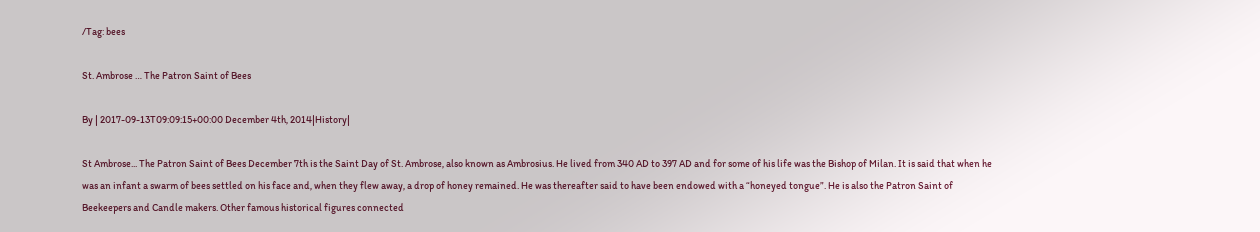/Tag: bees

St. Ambrose … The Patron Saint of Bees

By | 2017-09-13T09:09:15+00:00 December 4th, 2014|History|

St Ambrose... The Patron Saint of Bees December 7th is the Saint Day of St. Ambrose, also known as Ambrosius. He lived from 340 AD to 397 AD and for some of his life was the Bishop of Milan. It is said that when he was an infant a swarm of bees settled on his face and, when they flew away, a drop of honey remained. He was thereafter said to have been endowed with a “honeyed tongue”. He is also the Patron Saint of Beekeepers and Candle makers. Other famous historical figures connected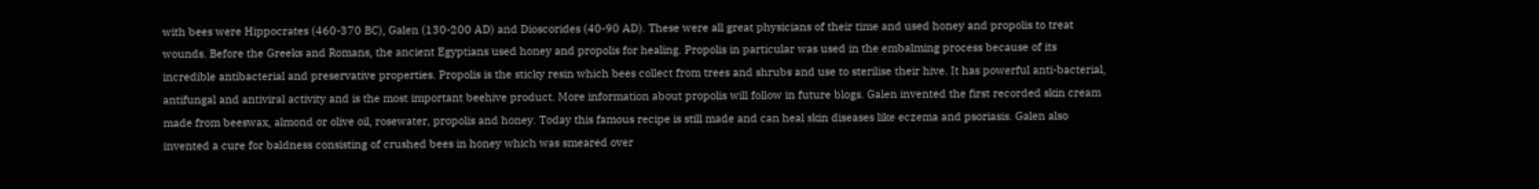with bees were Hippocrates (460-370 BC), Galen (130-200 AD) and Dioscorides (40-90 AD). These were all great physicians of their time and used honey and propolis to treat wounds. Before the Greeks and Romans, the ancient Egyptians used honey and propolis for healing. Propolis in particular was used in the embalming process because of its incredible antibacterial and preservative properties. Propolis is the sticky resin which bees collect from trees and shrubs and use to sterilise their hive. It has powerful anti-bacterial, antifungal and antiviral activity and is the most important beehive product. More information about propolis will follow in future blogs. Galen invented the first recorded skin cream made from beeswax, almond or olive oil, rosewater, propolis and honey. Today this famous recipe is still made and can heal skin diseases like eczema and psoriasis. Galen also invented a cure for baldness consisting of crushed bees in honey which was smeared over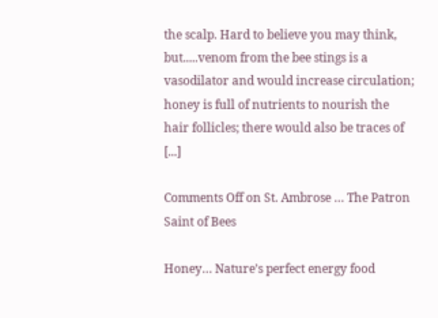the scalp. Hard to believe you may think, but.....venom from the bee stings is a vasodilator and would increase circulation; honey is full of nutrients to nourish the hair follicles; there would also be traces of [...]

Comments Off on St. Ambrose … The Patron Saint of Bees

Honey… Nature’s perfect energy food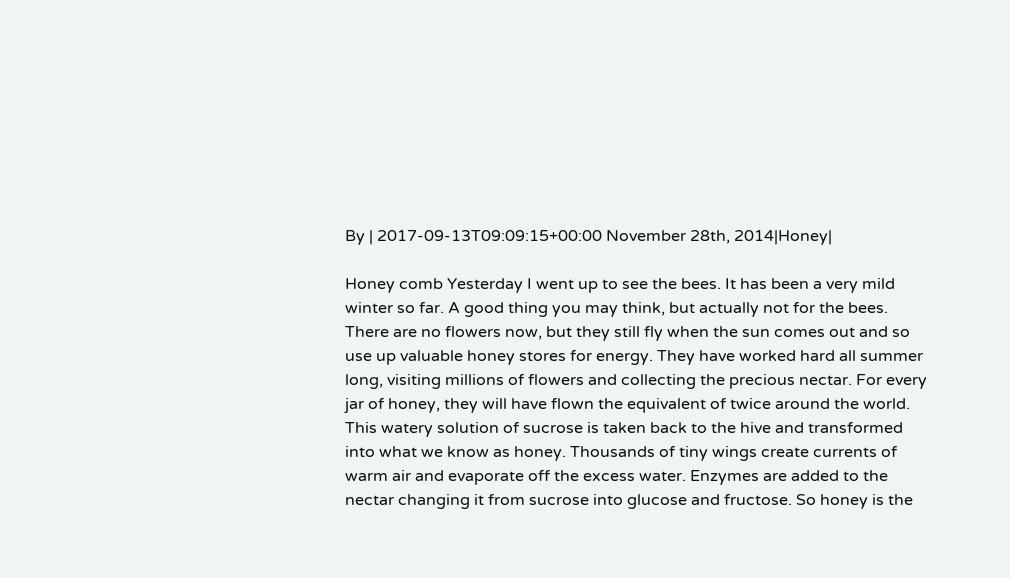By | 2017-09-13T09:09:15+00:00 November 28th, 2014|Honey|

Honey comb Yesterday I went up to see the bees. It has been a very mild winter so far. A good thing you may think, but actually not for the bees. There are no flowers now, but they still fly when the sun comes out and so use up valuable honey stores for energy. They have worked hard all summer long, visiting millions of flowers and collecting the precious nectar. For every jar of honey, they will have flown the equivalent of twice around the world. This watery solution of sucrose is taken back to the hive and transformed into what we know as honey. Thousands of tiny wings create currents of warm air and evaporate off the excess water. Enzymes are added to the nectar changing it from sucrose into glucose and fructose. So honey is the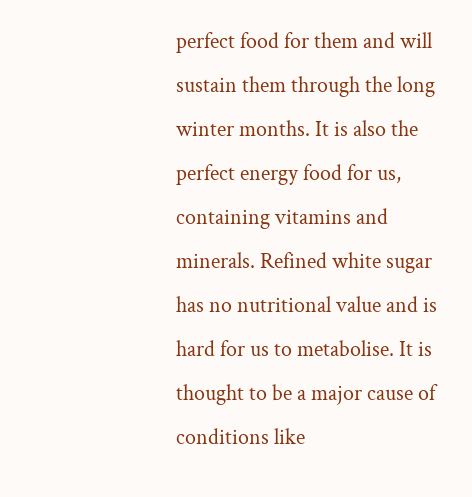perfect food for them and will sustain them through the long winter months. It is also the perfect energy food for us, containing vitamins and minerals. Refined white sugar has no nutritional value and is hard for us to metabolise. It is thought to be a major cause of conditions like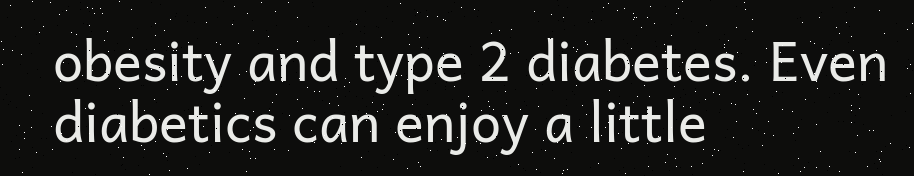obesity and type 2 diabetes. Even diabetics can enjoy a little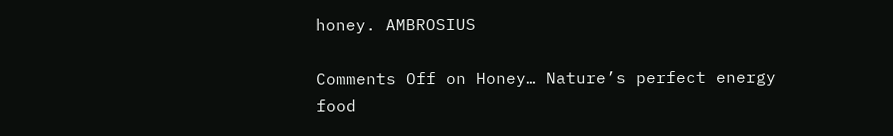honey. AMBROSIUS

Comments Off on Honey… Nature’s perfect energy food